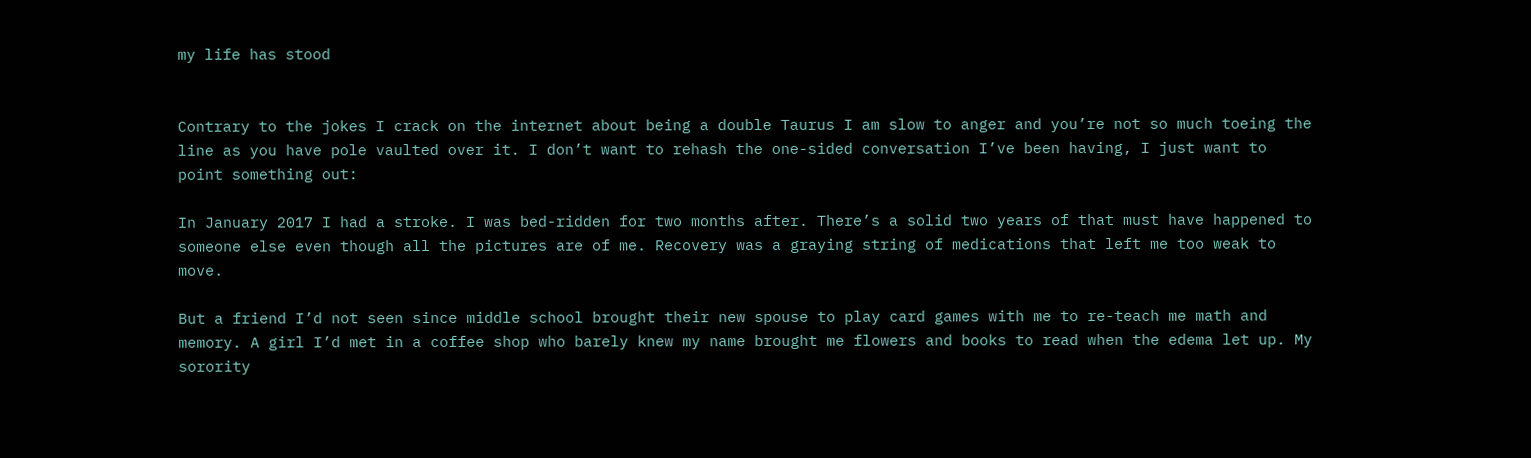my life has stood


Contrary to the jokes I crack on the internet about being a double Taurus I am slow to anger and you’re not so much toeing the line as you have pole vaulted over it. I don’t want to rehash the one-sided conversation I’ve been having, I just want to point something out:

In January 2017 I had a stroke. I was bed-ridden for two months after. There’s a solid two years of that must have happened to someone else even though all the pictures are of me. Recovery was a graying string of medications that left me too weak to move.

But a friend I’d not seen since middle school brought their new spouse to play card games with me to re-teach me math and memory. A girl I’d met in a coffee shop who barely knew my name brought me flowers and books to read when the edema let up. My sorority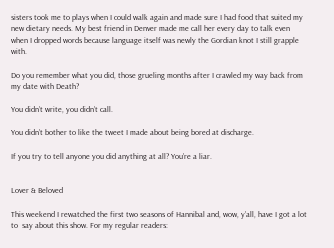sisters took me to plays when I could walk again and made sure I had food that suited my new dietary needs. My best friend in Denver made me call her every day to talk even when I dropped words because language itself was newly the Gordian knot I still grapple with.

Do you remember what you did, those grueling months after I crawled my way back from my date with Death?

You didn’t write, you didn’t call.

You didn’t bother to like the tweet I made about being bored at discharge.

If you try to tell anyone you did anything at all? You’re a liar.


Lover & Beloved

This weekend I rewatched the first two seasons of Hannibal and, wow, y’all, have I got a lot to  say about this show. For my regular readers: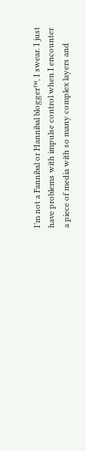I’m not a Fannibal or Hannibal blogger™, I swear. I just have problems with impulse control when I encounter a piece of media with so many complex layers and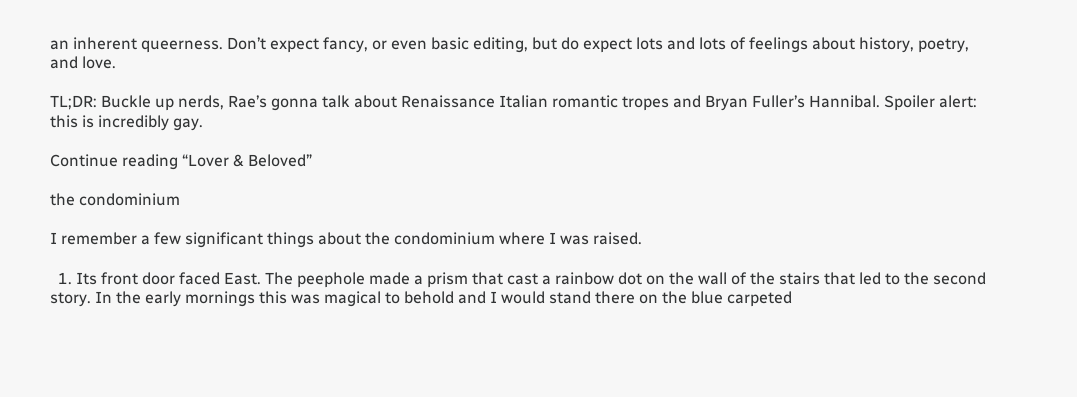an inherent queerness. Don’t expect fancy, or even basic editing, but do expect lots and lots of feelings about history, poetry, and love.

TL;DR: Buckle up nerds, Rae’s gonna talk about Renaissance Italian romantic tropes and Bryan Fuller’s Hannibal. Spoiler alert: this is incredibly gay.

Continue reading “Lover & Beloved”

the condominium

I remember a few significant things about the condominium where I was raised.

  1. Its front door faced East. The peephole made a prism that cast a rainbow dot on the wall of the stairs that led to the second story. In the early mornings this was magical to behold and I would stand there on the blue carpeted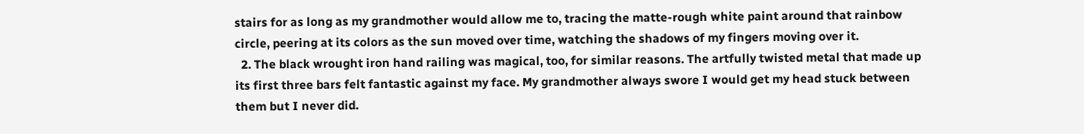stairs for as long as my grandmother would allow me to, tracing the matte-rough white paint around that rainbow circle, peering at its colors as the sun moved over time, watching the shadows of my fingers moving over it.
  2. The black wrought iron hand railing was magical, too, for similar reasons. The artfully twisted metal that made up its first three bars felt fantastic against my face. My grandmother always swore I would get my head stuck between them but I never did.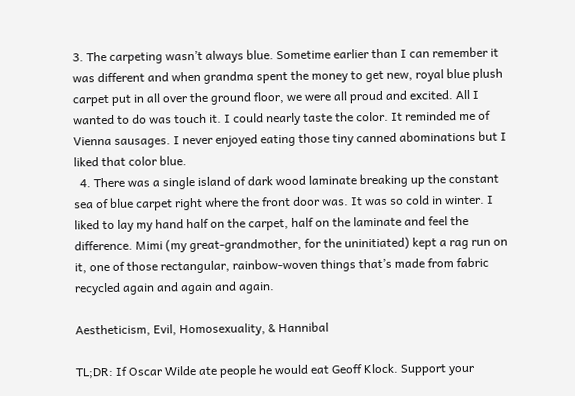3. The carpeting wasn’t always blue. Sometime earlier than I can remember it was different and when grandma spent the money to get new, royal blue plush carpet put in all over the ground floor, we were all proud and excited. All I wanted to do was touch it. I could nearly taste the color. It reminded me of Vienna sausages. I never enjoyed eating those tiny canned abominations but I liked that color blue.
  4. There was a single island of dark wood laminate breaking up the constant sea of blue carpet right where the front door was. It was so cold in winter. I liked to lay my hand half on the carpet, half on the laminate and feel the difference. Mimi (my great-grandmother, for the uninitiated) kept a rag run on it, one of those rectangular, rainbow-woven things that’s made from fabric recycled again and again and again.

Aestheticism, Evil, Homosexuality, & Hannibal

TL;DR: If Oscar Wilde ate people he would eat Geoff Klock. Support your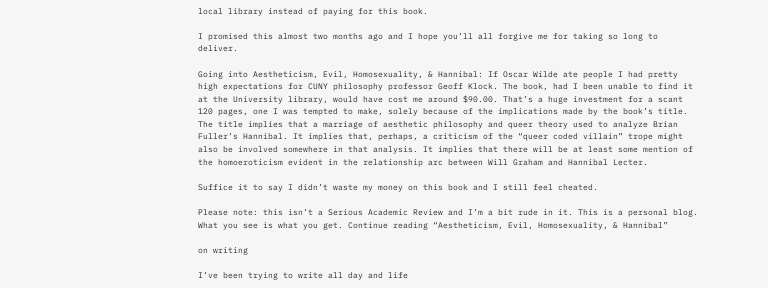local library instead of paying for this book.

I promised this almost two months ago and I hope you’ll all forgive me for taking so long to deliver.

Going into Aestheticism, Evil, Homosexuality, & Hannibal: If Oscar Wilde ate people I had pretty high expectations for CUNY philosophy professor Geoff Klock. The book, had I been unable to find it at the University library, would have cost me around $90.00. That’s a huge investment for a scant 120 pages, one I was tempted to make, solely because of the implications made by the book’s title. The title implies that a marriage of aesthetic philosophy and queer theory used to analyze Brian Fuller’s Hannibal. It implies that, perhaps, a criticism of the “queer coded villain” trope might also be involved somewhere in that analysis. It implies that there will be at least some mention of the homoeroticism evident in the relationship arc between Will Graham and Hannibal Lecter.

Suffice it to say I didn’t waste my money on this book and I still feel cheated.

Please note: this isn’t a Serious Academic Review and I’m a bit rude in it. This is a personal blog. What you see is what you get. Continue reading “Aestheticism, Evil, Homosexuality, & Hannibal”

on writing

I’ve been trying to write all day and life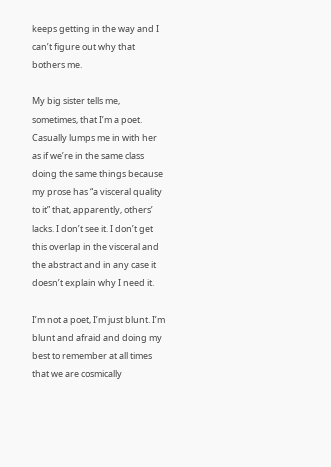keeps getting in the way and I can’t figure out why that bothers me.

My big sister tells me, sometimes, that I’m a poet. Casually lumps me in with her as if we’re in the same class doing the same things because my prose has “a visceral quality to it” that, apparently, others’ lacks. I don’t see it. I don’t get this overlap in the visceral and the abstract and in any case it doesn’t explain why I need it.

I’m not a poet, I’m just blunt. I’m blunt and afraid and doing my best to remember at all times that we are cosmically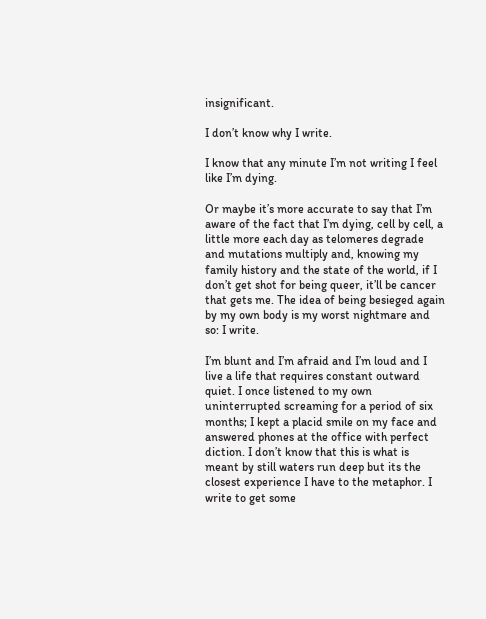insignificant.

I don’t know why I write.

I know that any minute I’m not writing I feel like I’m dying.

Or maybe it’s more accurate to say that I’m aware of the fact that I’m dying, cell by cell, a little more each day as telomeres degrade and mutations multiply and, knowing my family history and the state of the world, if I don’t get shot for being queer, it’ll be cancer that gets me. The idea of being besieged again by my own body is my worst nightmare and so: I write.

I’m blunt and I’m afraid and I’m loud and I live a life that requires constant outward quiet. I once listened to my own uninterrupted screaming for a period of six months; I kept a placid smile on my face and answered phones at the office with perfect diction. I don’t know that this is what is meant by still waters run deep but its the closest experience I have to the metaphor. I write to get some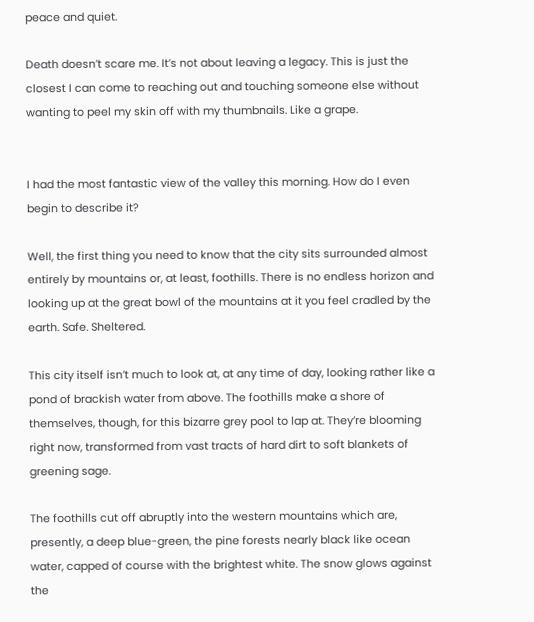peace and quiet.

Death doesn’t scare me. It’s not about leaving a legacy. This is just the closest I can come to reaching out and touching someone else without wanting to peel my skin off with my thumbnails. Like a grape.


I had the most fantastic view of the valley this morning. How do I even begin to describe it?

Well, the first thing you need to know that the city sits surrounded almost entirely by mountains or, at least, foothills. There is no endless horizon and looking up at the great bowl of the mountains at it you feel cradled by the earth. Safe. Sheltered.

This city itself isn’t much to look at, at any time of day, looking rather like a pond of brackish water from above. The foothills make a shore of themselves, though, for this bizarre grey pool to lap at. They’re blooming right now, transformed from vast tracts of hard dirt to soft blankets of greening sage.

The foothills cut off abruptly into the western mountains which are, presently, a deep blue-green, the pine forests nearly black like ocean water, capped of course with the brightest white. The snow glows against the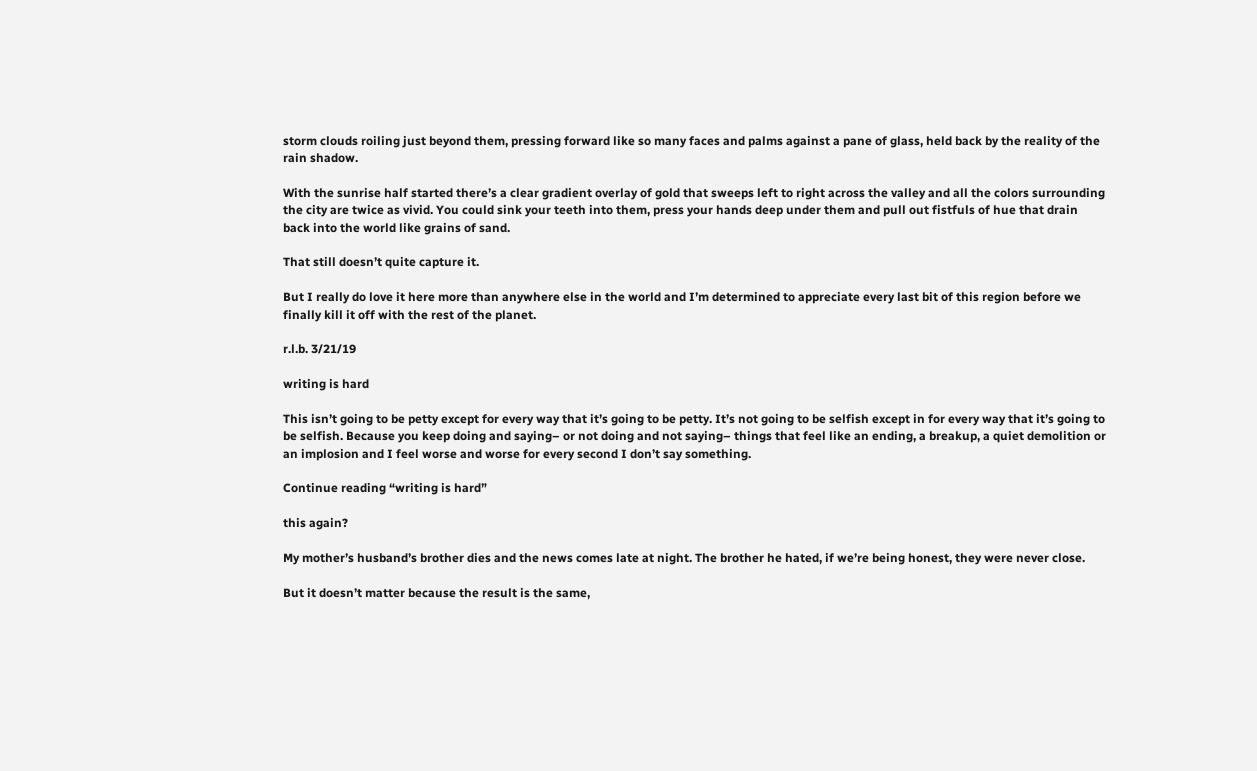storm clouds roiling just beyond them, pressing forward like so many faces and palms against a pane of glass, held back by the reality of the rain shadow.

With the sunrise half started there’s a clear gradient overlay of gold that sweeps left to right across the valley and all the colors surrounding the city are twice as vivid. You could sink your teeth into them, press your hands deep under them and pull out fistfuls of hue that drain back into the world like grains of sand.

That still doesn’t quite capture it.

But I really do love it here more than anywhere else in the world and I’m determined to appreciate every last bit of this region before we finally kill it off with the rest of the planet.

r.l.b. 3/21/19

writing is hard

This isn’t going to be petty except for every way that it’s going to be petty. It’s not going to be selfish except in for every way that it’s going to be selfish. Because you keep doing and saying– or not doing and not saying– things that feel like an ending, a breakup, a quiet demolition or an implosion and I feel worse and worse for every second I don’t say something.

Continue reading “writing is hard”

this again?

My mother’s husband’s brother dies and the news comes late at night. The brother he hated, if we’re being honest, they were never close.

But it doesn’t matter because the result is the same,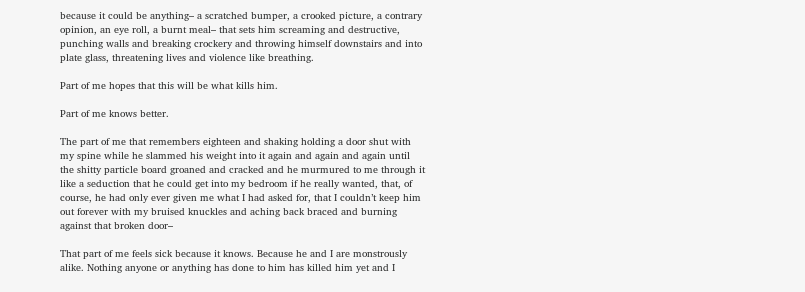because it could be anything– a scratched bumper, a crooked picture, a contrary opinion, an eye roll, a burnt meal– that sets him screaming and destructive, punching walls and breaking crockery and throwing himself downstairs and into plate glass, threatening lives and violence like breathing.

Part of me hopes that this will be what kills him.

Part of me knows better.

The part of me that remembers eighteen and shaking holding a door shut with my spine while he slammed his weight into it again and again and again until the shitty particle board groaned and cracked and he murmured to me through it like a seduction that he could get into my bedroom if he really wanted, that, of course, he had only ever given me what I had asked for, that I couldn’t keep him out forever with my bruised knuckles and aching back braced and burning against that broken door–

That part of me feels sick because it knows. Because he and I are monstrously alike. Nothing anyone or anything has done to him has killed him yet and I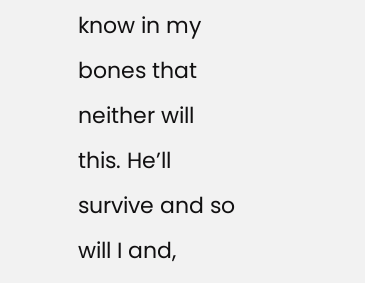know in my bones that neither will this. He’ll survive and so will I and,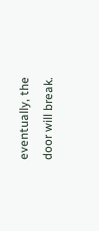eventually, the door will break.